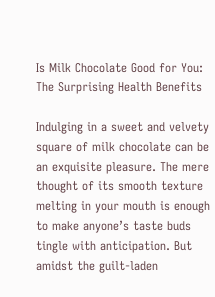Is Milk Chocolate Good for You: The Surprising Health Benefits

Indulging in a sweet and velvety square of milk chocolate can be an exquisite pleasure. The mere thought of its smooth texture melting in your mouth is enough to make anyone’s taste buds tingle with anticipation. But amidst the guilt-laden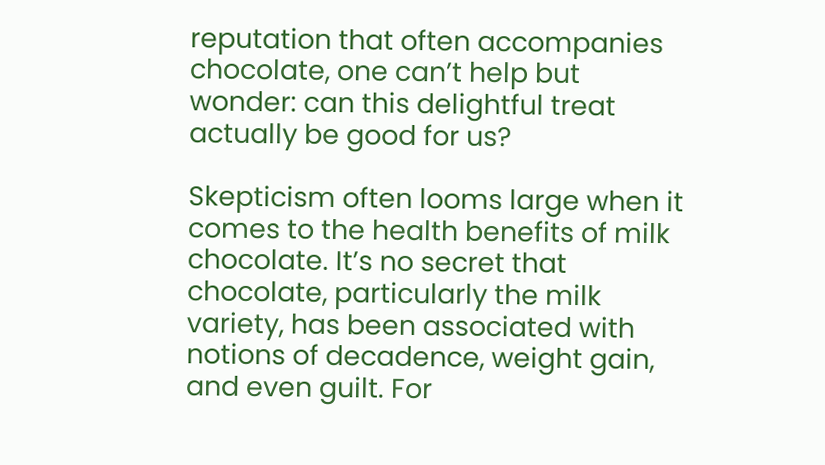reputation that often accompanies chocolate, one can’t help but wonder: can this delightful treat actually be good for us?

Skepticism often looms large when it comes to the health benefits of milk chocolate. It’s no secret that chocolate, particularly the milk variety, has been associated with notions of decadence, weight gain, and even guilt. For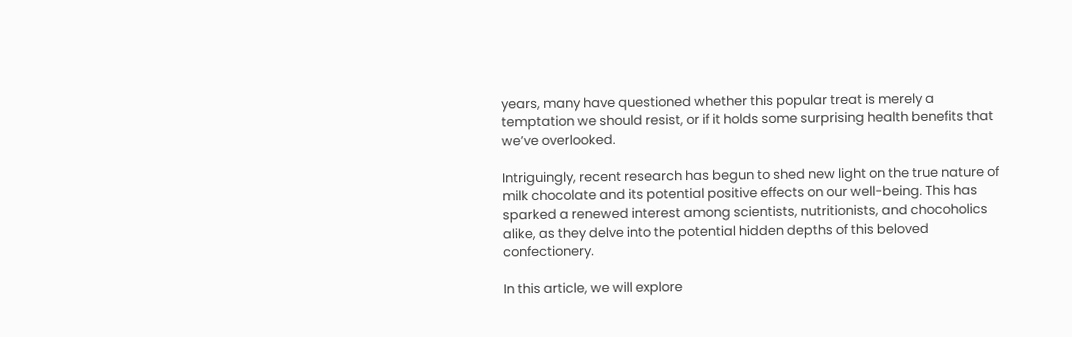years, many have questioned whether this popular treat is merely a temptation we should resist, or if it holds some surprising health benefits that we’ve overlooked.

Intriguingly, recent research has begun to shed new light on the true nature of milk chocolate and its potential positive effects on our well-being. This has sparked a renewed interest among scientists, nutritionists, and chocoholics alike, as they delve into the potential hidden depths of this beloved confectionery.

In this article, we will explore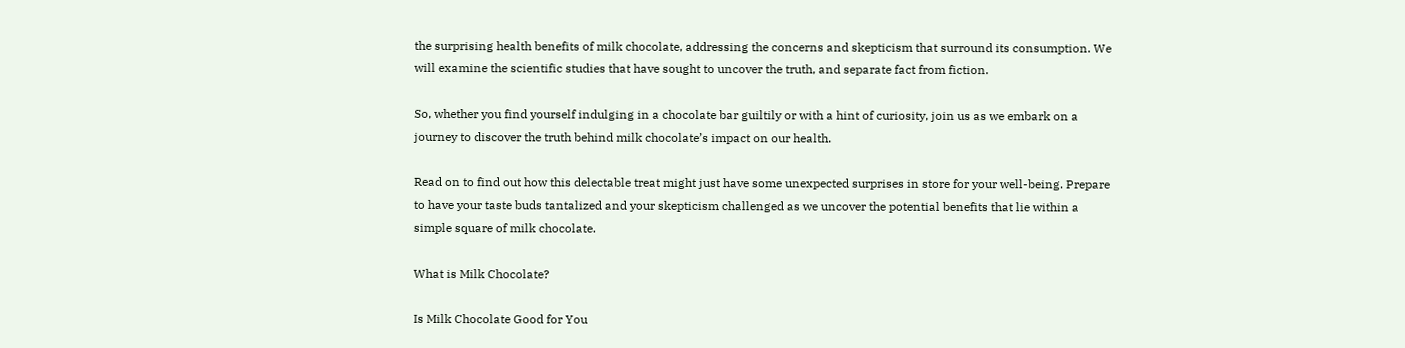the surprising health benefits of milk chocolate, addressing the concerns and skepticism that surround its consumption. We will examine the scientific studies that have sought to uncover the truth, and separate fact from fiction.

So, whether you find yourself indulging in a chocolate bar guiltily or with a hint of curiosity, join us as we embark on a journey to discover the truth behind milk chocolate’s impact on our health.

Read on to find out how this delectable treat might just have some unexpected surprises in store for your well-being. Prepare to have your taste buds tantalized and your skepticism challenged as we uncover the potential benefits that lie within a simple square of milk chocolate.

What is Milk Chocolate?

Is Milk Chocolate Good for You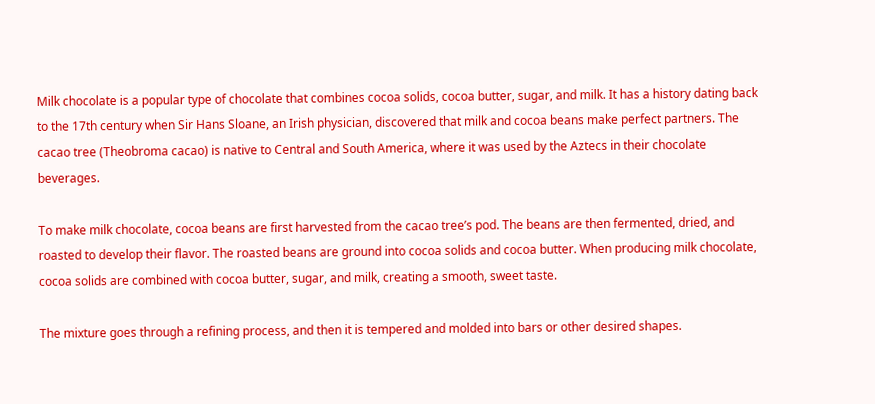Milk chocolate is a popular type of chocolate that combines cocoa solids, cocoa butter, sugar, and milk. It has a history dating back to the 17th century when Sir Hans Sloane, an Irish physician, discovered that milk and cocoa beans make perfect partners. The cacao tree (Theobroma cacao) is native to Central and South America, where it was used by the Aztecs in their chocolate beverages.

To make milk chocolate, cocoa beans are first harvested from the cacao tree’s pod. The beans are then fermented, dried, and roasted to develop their flavor. The roasted beans are ground into cocoa solids and cocoa butter. When producing milk chocolate, cocoa solids are combined with cocoa butter, sugar, and milk, creating a smooth, sweet taste.

The mixture goes through a refining process, and then it is tempered and molded into bars or other desired shapes.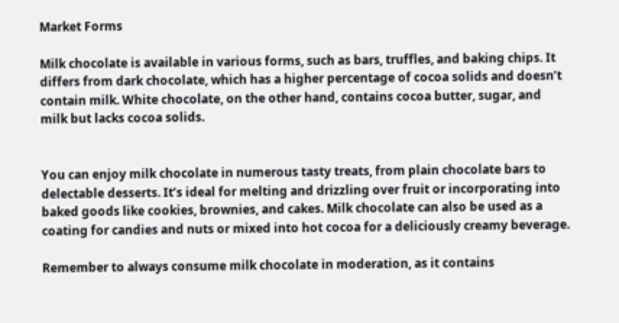Market Forms

Milk chocolate is available in various forms, such as bars, truffles, and baking chips. It differs from dark chocolate, which has a higher percentage of cocoa solids and doesn’t contain milk. White chocolate, on the other hand, contains cocoa butter, sugar, and milk but lacks cocoa solids.


You can enjoy milk chocolate in numerous tasty treats, from plain chocolate bars to delectable desserts. It’s ideal for melting and drizzling over fruit or incorporating into baked goods like cookies, brownies, and cakes. Milk chocolate can also be used as a coating for candies and nuts or mixed into hot cocoa for a deliciously creamy beverage.

Remember to always consume milk chocolate in moderation, as it contains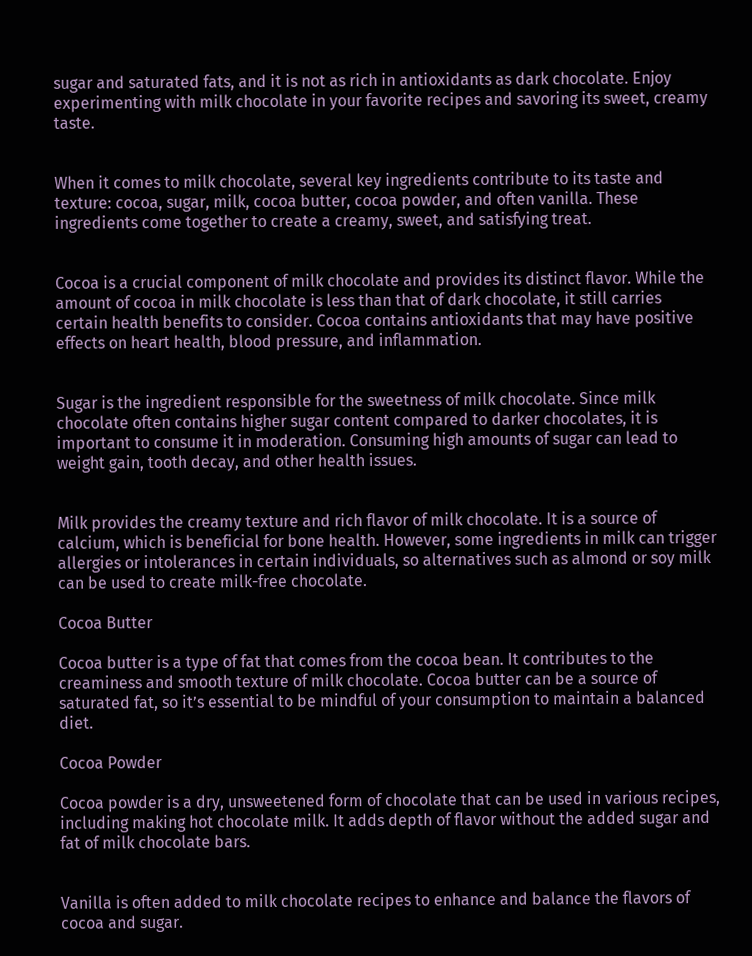sugar and saturated fats, and it is not as rich in antioxidants as dark chocolate. Enjoy experimenting with milk chocolate in your favorite recipes and savoring its sweet, creamy taste.


When it comes to milk chocolate, several key ingredients contribute to its taste and texture: cocoa, sugar, milk, cocoa butter, cocoa powder, and often vanilla. These ingredients come together to create a creamy, sweet, and satisfying treat.


Cocoa is a crucial component of milk chocolate and provides its distinct flavor. While the amount of cocoa in milk chocolate is less than that of dark chocolate, it still carries certain health benefits to consider. Cocoa contains antioxidants that may have positive effects on heart health, blood pressure, and inflammation.


Sugar is the ingredient responsible for the sweetness of milk chocolate. Since milk chocolate often contains higher sugar content compared to darker chocolates, it is important to consume it in moderation. Consuming high amounts of sugar can lead to weight gain, tooth decay, and other health issues.


Milk provides the creamy texture and rich flavor of milk chocolate. It is a source of calcium, which is beneficial for bone health. However, some ingredients in milk can trigger allergies or intolerances in certain individuals, so alternatives such as almond or soy milk can be used to create milk-free chocolate.

Cocoa Butter

Cocoa butter is a type of fat that comes from the cocoa bean. It contributes to the creaminess and smooth texture of milk chocolate. Cocoa butter can be a source of saturated fat, so it’s essential to be mindful of your consumption to maintain a balanced diet.

Cocoa Powder

Cocoa powder is a dry, unsweetened form of chocolate that can be used in various recipes, including making hot chocolate milk. It adds depth of flavor without the added sugar and fat of milk chocolate bars.


Vanilla is often added to milk chocolate recipes to enhance and balance the flavors of cocoa and sugar.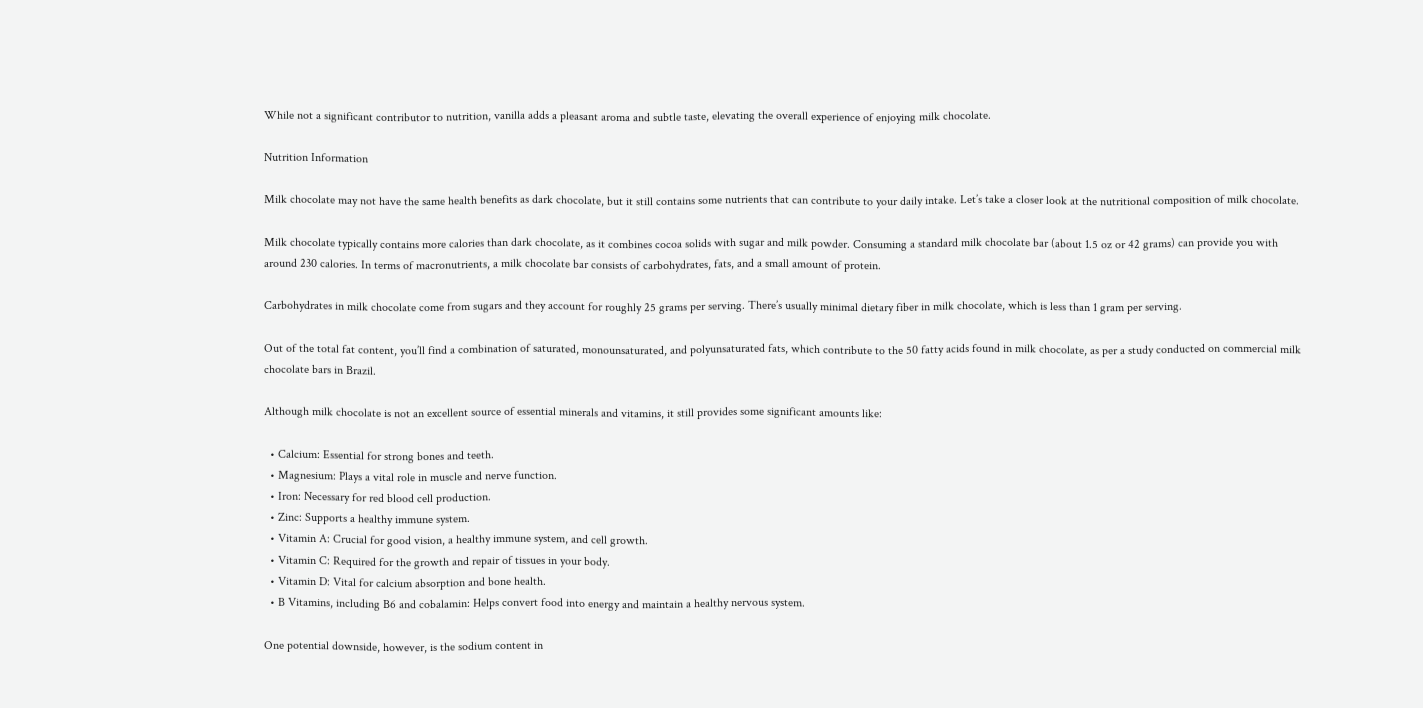While not a significant contributor to nutrition, vanilla adds a pleasant aroma and subtle taste, elevating the overall experience of enjoying milk chocolate.

Nutrition Information

Milk chocolate may not have the same health benefits as dark chocolate, but it still contains some nutrients that can contribute to your daily intake. Let’s take a closer look at the nutritional composition of milk chocolate.

Milk chocolate typically contains more calories than dark chocolate, as it combines cocoa solids with sugar and milk powder. Consuming a standard milk chocolate bar (about 1.5 oz or 42 grams) can provide you with around 230 calories. In terms of macronutrients, a milk chocolate bar consists of carbohydrates, fats, and a small amount of protein.

Carbohydrates in milk chocolate come from sugars and they account for roughly 25 grams per serving. There’s usually minimal dietary fiber in milk chocolate, which is less than 1 gram per serving.

Out of the total fat content, you’ll find a combination of saturated, monounsaturated, and polyunsaturated fats, which contribute to the 50 fatty acids found in milk chocolate, as per a study conducted on commercial milk chocolate bars in Brazil.

Although milk chocolate is not an excellent source of essential minerals and vitamins, it still provides some significant amounts like:

  • Calcium: Essential for strong bones and teeth.
  • Magnesium: Plays a vital role in muscle and nerve function.
  • Iron: Necessary for red blood cell production.
  • Zinc: Supports a healthy immune system.
  • Vitamin A: Crucial for good vision, a healthy immune system, and cell growth.
  • Vitamin C: Required for the growth and repair of tissues in your body.
  • Vitamin D: Vital for calcium absorption and bone health.
  • B Vitamins, including B6 and cobalamin: Helps convert food into energy and maintain a healthy nervous system.

One potential downside, however, is the sodium content in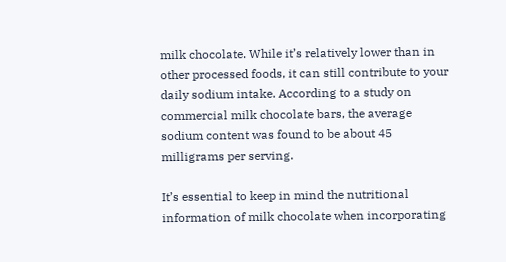milk chocolate. While it’s relatively lower than in other processed foods, it can still contribute to your daily sodium intake. According to a study on commercial milk chocolate bars, the average sodium content was found to be about 45 milligrams per serving.

It’s essential to keep in mind the nutritional information of milk chocolate when incorporating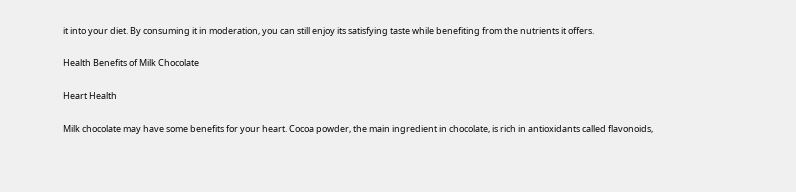it into your diet. By consuming it in moderation, you can still enjoy its satisfying taste while benefiting from the nutrients it offers.

Health Benefits of Milk Chocolate

Heart Health

Milk chocolate may have some benefits for your heart. Cocoa powder, the main ingredient in chocolate, is rich in antioxidants called flavonoids,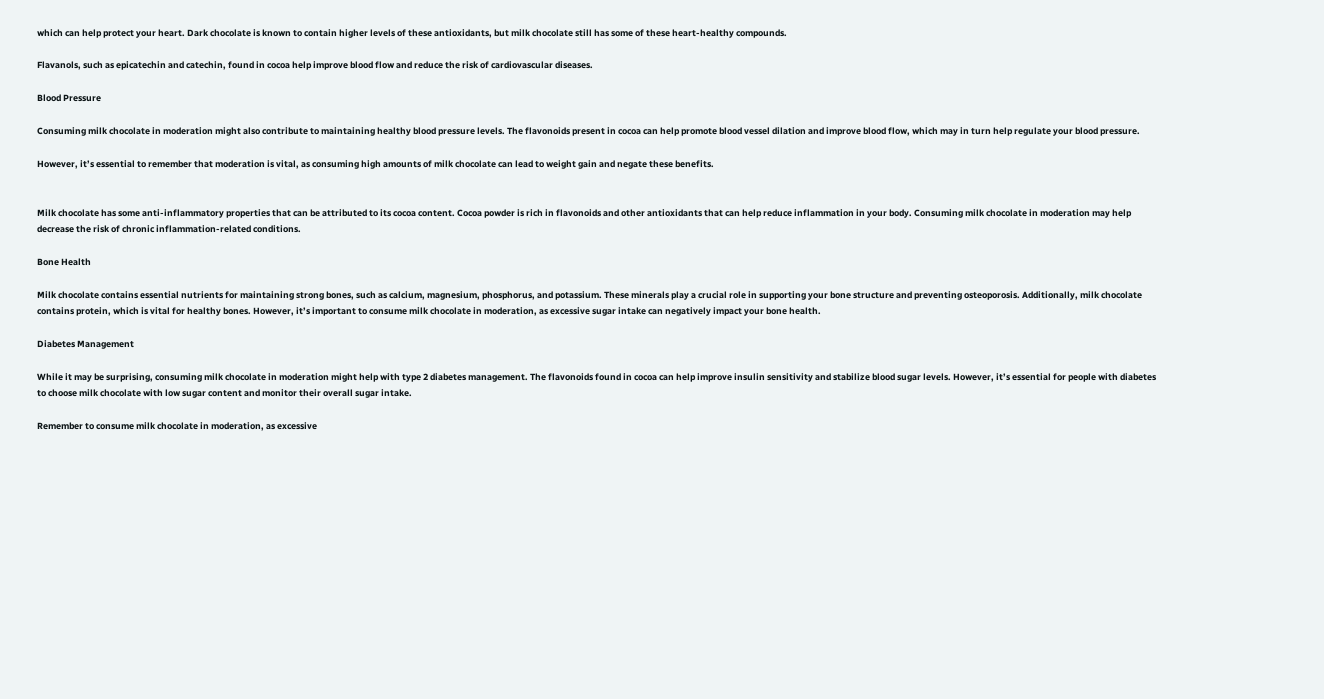which can help protect your heart. Dark chocolate is known to contain higher levels of these antioxidants, but milk chocolate still has some of these heart-healthy compounds.

Flavanols, such as epicatechin and catechin, found in cocoa help improve blood flow and reduce the risk of cardiovascular diseases.

Blood Pressure

Consuming milk chocolate in moderation might also contribute to maintaining healthy blood pressure levels. The flavonoids present in cocoa can help promote blood vessel dilation and improve blood flow, which may in turn help regulate your blood pressure.

However, it’s essential to remember that moderation is vital, as consuming high amounts of milk chocolate can lead to weight gain and negate these benefits.


Milk chocolate has some anti-inflammatory properties that can be attributed to its cocoa content. Cocoa powder is rich in flavonoids and other antioxidants that can help reduce inflammation in your body. Consuming milk chocolate in moderation may help decrease the risk of chronic inflammation-related conditions.

Bone Health

Milk chocolate contains essential nutrients for maintaining strong bones, such as calcium, magnesium, phosphorus, and potassium. These minerals play a crucial role in supporting your bone structure and preventing osteoporosis. Additionally, milk chocolate contains protein, which is vital for healthy bones. However, it’s important to consume milk chocolate in moderation, as excessive sugar intake can negatively impact your bone health.

Diabetes Management

While it may be surprising, consuming milk chocolate in moderation might help with type 2 diabetes management. The flavonoids found in cocoa can help improve insulin sensitivity and stabilize blood sugar levels. However, it’s essential for people with diabetes to choose milk chocolate with low sugar content and monitor their overall sugar intake.

Remember to consume milk chocolate in moderation, as excessive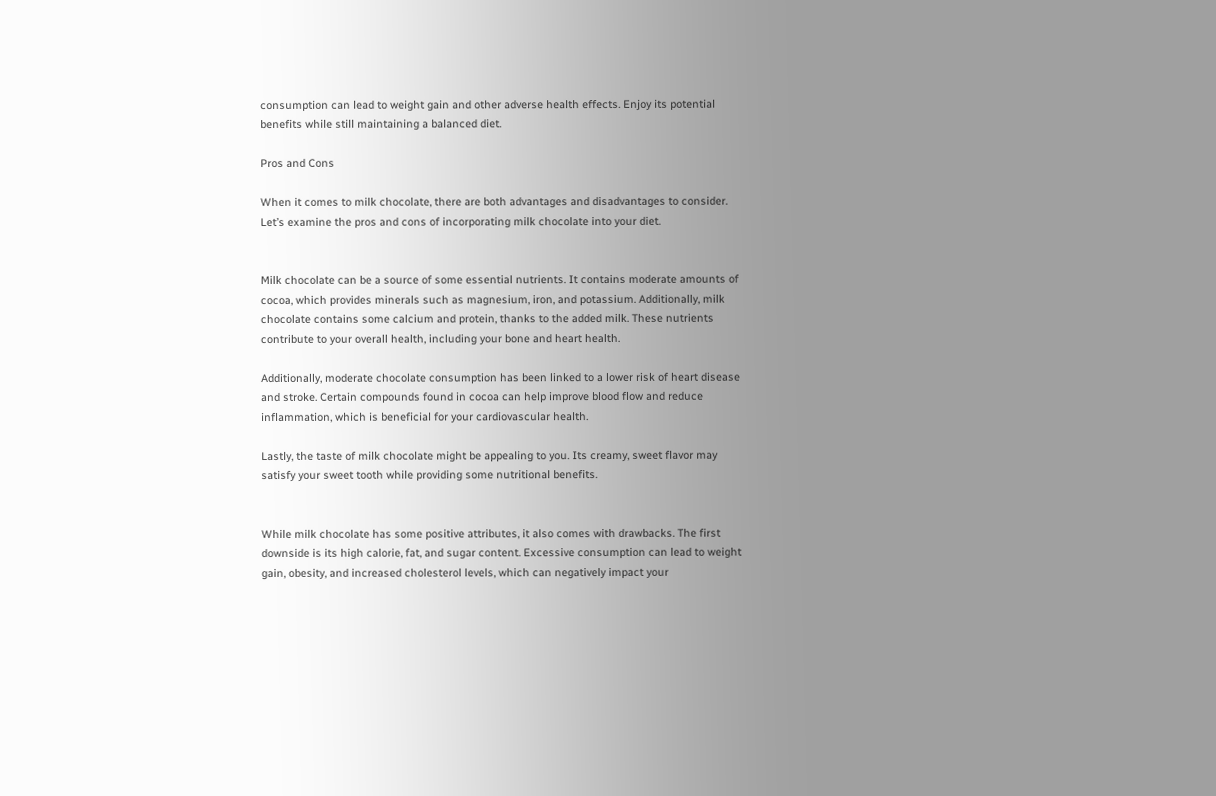consumption can lead to weight gain and other adverse health effects. Enjoy its potential benefits while still maintaining a balanced diet.

Pros and Cons

When it comes to milk chocolate, there are both advantages and disadvantages to consider. Let’s examine the pros and cons of incorporating milk chocolate into your diet.


Milk chocolate can be a source of some essential nutrients. It contains moderate amounts of cocoa, which provides minerals such as magnesium, iron, and potassium. Additionally, milk chocolate contains some calcium and protein, thanks to the added milk. These nutrients contribute to your overall health, including your bone and heart health.

Additionally, moderate chocolate consumption has been linked to a lower risk of heart disease and stroke. Certain compounds found in cocoa can help improve blood flow and reduce inflammation, which is beneficial for your cardiovascular health.

Lastly, the taste of milk chocolate might be appealing to you. Its creamy, sweet flavor may satisfy your sweet tooth while providing some nutritional benefits.


While milk chocolate has some positive attributes, it also comes with drawbacks. The first downside is its high calorie, fat, and sugar content. Excessive consumption can lead to weight gain, obesity, and increased cholesterol levels, which can negatively impact your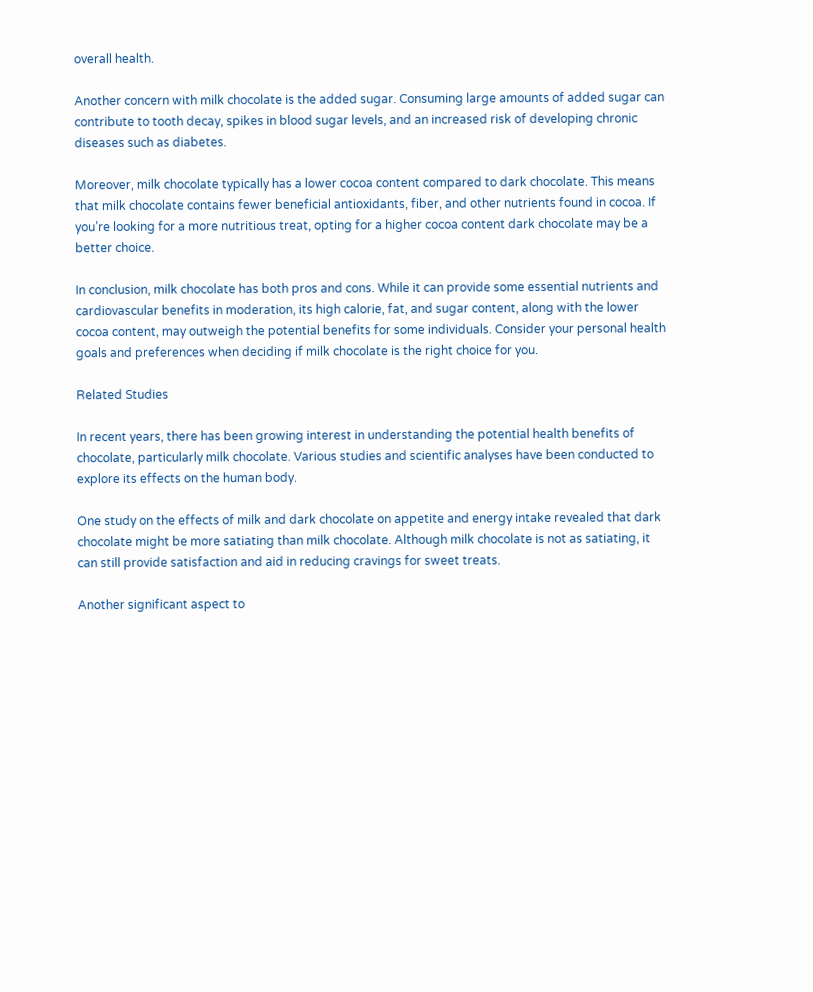overall health.

Another concern with milk chocolate is the added sugar. Consuming large amounts of added sugar can contribute to tooth decay, spikes in blood sugar levels, and an increased risk of developing chronic diseases such as diabetes.

Moreover, milk chocolate typically has a lower cocoa content compared to dark chocolate. This means that milk chocolate contains fewer beneficial antioxidants, fiber, and other nutrients found in cocoa. If you’re looking for a more nutritious treat, opting for a higher cocoa content dark chocolate may be a better choice.

In conclusion, milk chocolate has both pros and cons. While it can provide some essential nutrients and cardiovascular benefits in moderation, its high calorie, fat, and sugar content, along with the lower cocoa content, may outweigh the potential benefits for some individuals. Consider your personal health goals and preferences when deciding if milk chocolate is the right choice for you.

Related Studies

In recent years, there has been growing interest in understanding the potential health benefits of chocolate, particularly milk chocolate. Various studies and scientific analyses have been conducted to explore its effects on the human body.

One study on the effects of milk and dark chocolate on appetite and energy intake revealed that dark chocolate might be more satiating than milk chocolate. Although milk chocolate is not as satiating, it can still provide satisfaction and aid in reducing cravings for sweet treats.

Another significant aspect to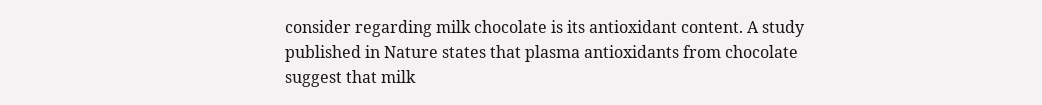consider regarding milk chocolate is its antioxidant content. A study published in Nature states that plasma antioxidants from chocolate suggest that milk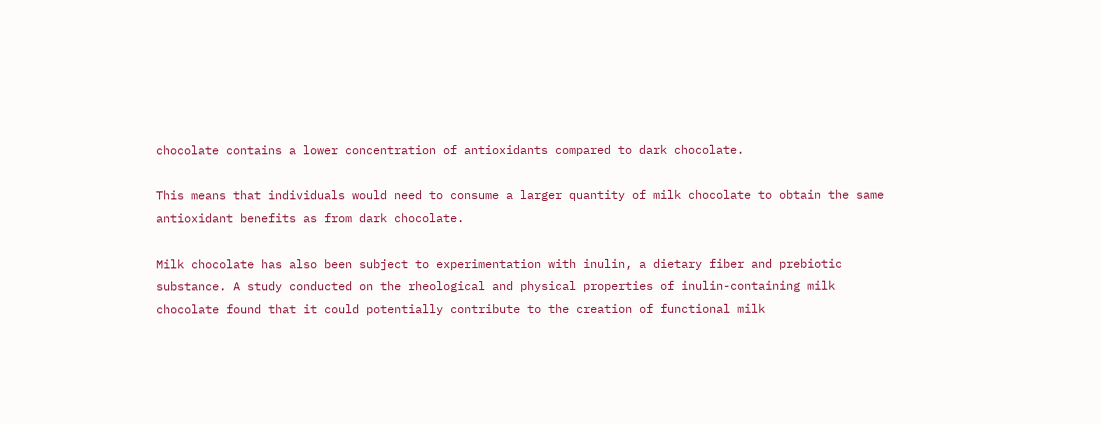chocolate contains a lower concentration of antioxidants compared to dark chocolate.

This means that individuals would need to consume a larger quantity of milk chocolate to obtain the same antioxidant benefits as from dark chocolate.

Milk chocolate has also been subject to experimentation with inulin, a dietary fiber and prebiotic substance. A study conducted on the rheological and physical properties of inulin-containing milk chocolate found that it could potentially contribute to the creation of functional milk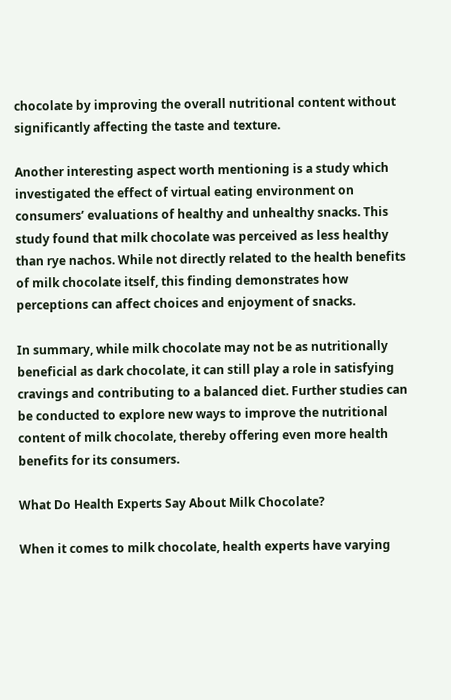chocolate by improving the overall nutritional content without significantly affecting the taste and texture.

Another interesting aspect worth mentioning is a study which investigated the effect of virtual eating environment on consumers’ evaluations of healthy and unhealthy snacks. This study found that milk chocolate was perceived as less healthy than rye nachos. While not directly related to the health benefits of milk chocolate itself, this finding demonstrates how perceptions can affect choices and enjoyment of snacks.

In summary, while milk chocolate may not be as nutritionally beneficial as dark chocolate, it can still play a role in satisfying cravings and contributing to a balanced diet. Further studies can be conducted to explore new ways to improve the nutritional content of milk chocolate, thereby offering even more health benefits for its consumers.

What Do Health Experts Say About Milk Chocolate?

When it comes to milk chocolate, health experts have varying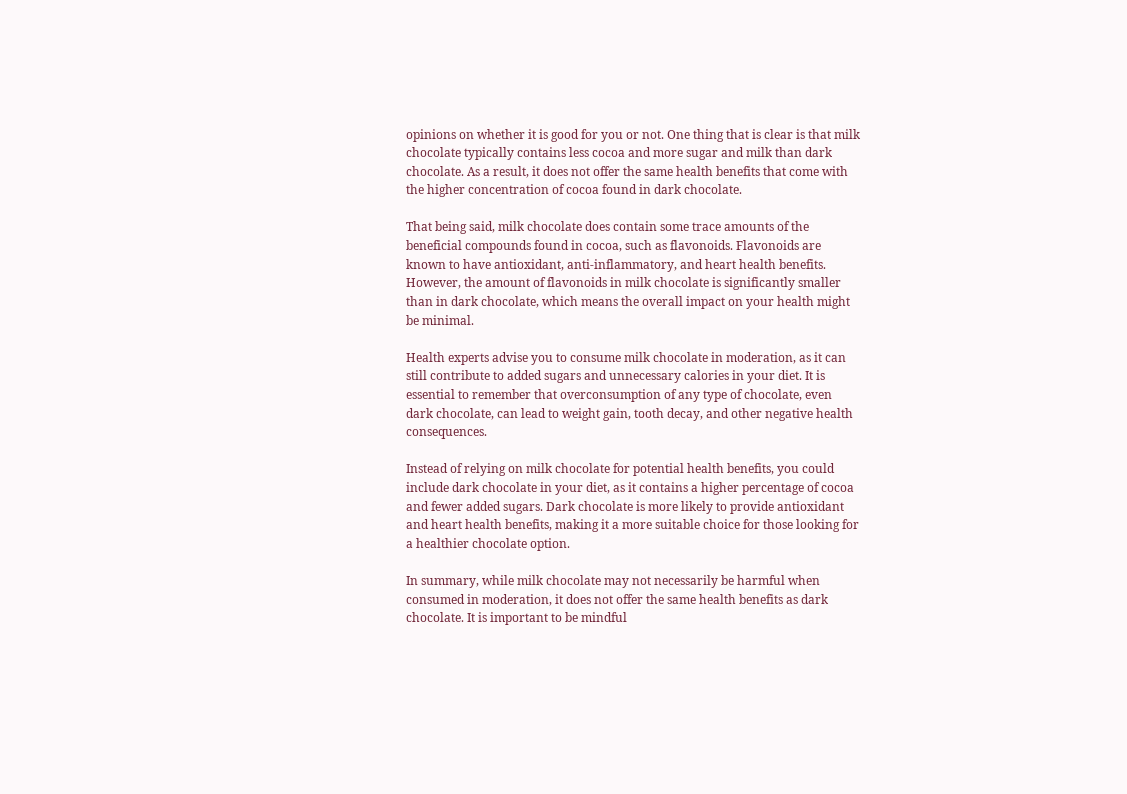opinions on whether it is good for you or not. One thing that is clear is that milk chocolate typically contains less cocoa and more sugar and milk than dark chocolate. As a result, it does not offer the same health benefits that come with the higher concentration of cocoa found in dark chocolate.

That being said, milk chocolate does contain some trace amounts of the beneficial compounds found in cocoa, such as flavonoids. Flavonoids are known to have antioxidant, anti-inflammatory, and heart health benefits. However, the amount of flavonoids in milk chocolate is significantly smaller than in dark chocolate, which means the overall impact on your health might be minimal.

Health experts advise you to consume milk chocolate in moderation, as it can still contribute to added sugars and unnecessary calories in your diet. It is essential to remember that overconsumption of any type of chocolate, even dark chocolate, can lead to weight gain, tooth decay, and other negative health consequences.

Instead of relying on milk chocolate for potential health benefits, you could include dark chocolate in your diet, as it contains a higher percentage of cocoa and fewer added sugars. Dark chocolate is more likely to provide antioxidant and heart health benefits, making it a more suitable choice for those looking for a healthier chocolate option.

In summary, while milk chocolate may not necessarily be harmful when consumed in moderation, it does not offer the same health benefits as dark chocolate. It is important to be mindful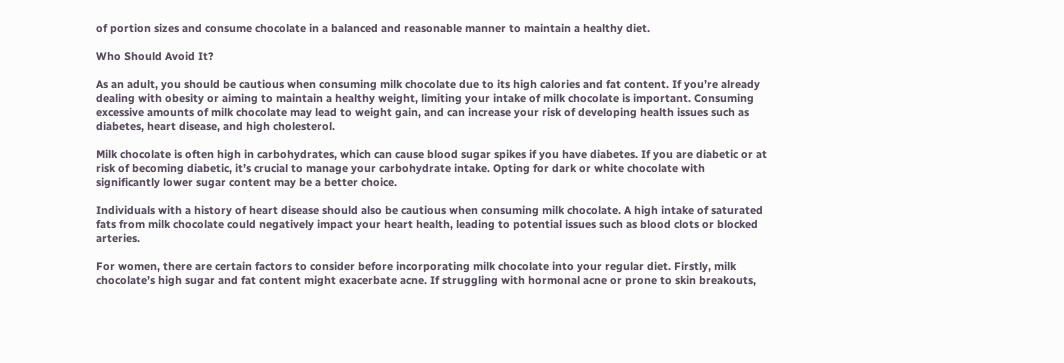of portion sizes and consume chocolate in a balanced and reasonable manner to maintain a healthy diet.

Who Should Avoid It?

As an adult, you should be cautious when consuming milk chocolate due to its high calories and fat content. If you’re already dealing with obesity or aiming to maintain a healthy weight, limiting your intake of milk chocolate is important. Consuming excessive amounts of milk chocolate may lead to weight gain, and can increase your risk of developing health issues such as diabetes, heart disease, and high cholesterol.

Milk chocolate is often high in carbohydrates, which can cause blood sugar spikes if you have diabetes. If you are diabetic or at risk of becoming diabetic, it’s crucial to manage your carbohydrate intake. Opting for dark or white chocolate with significantly lower sugar content may be a better choice.

Individuals with a history of heart disease should also be cautious when consuming milk chocolate. A high intake of saturated fats from milk chocolate could negatively impact your heart health, leading to potential issues such as blood clots or blocked arteries.

For women, there are certain factors to consider before incorporating milk chocolate into your regular diet. Firstly, milk chocolate’s high sugar and fat content might exacerbate acne. If struggling with hormonal acne or prone to skin breakouts,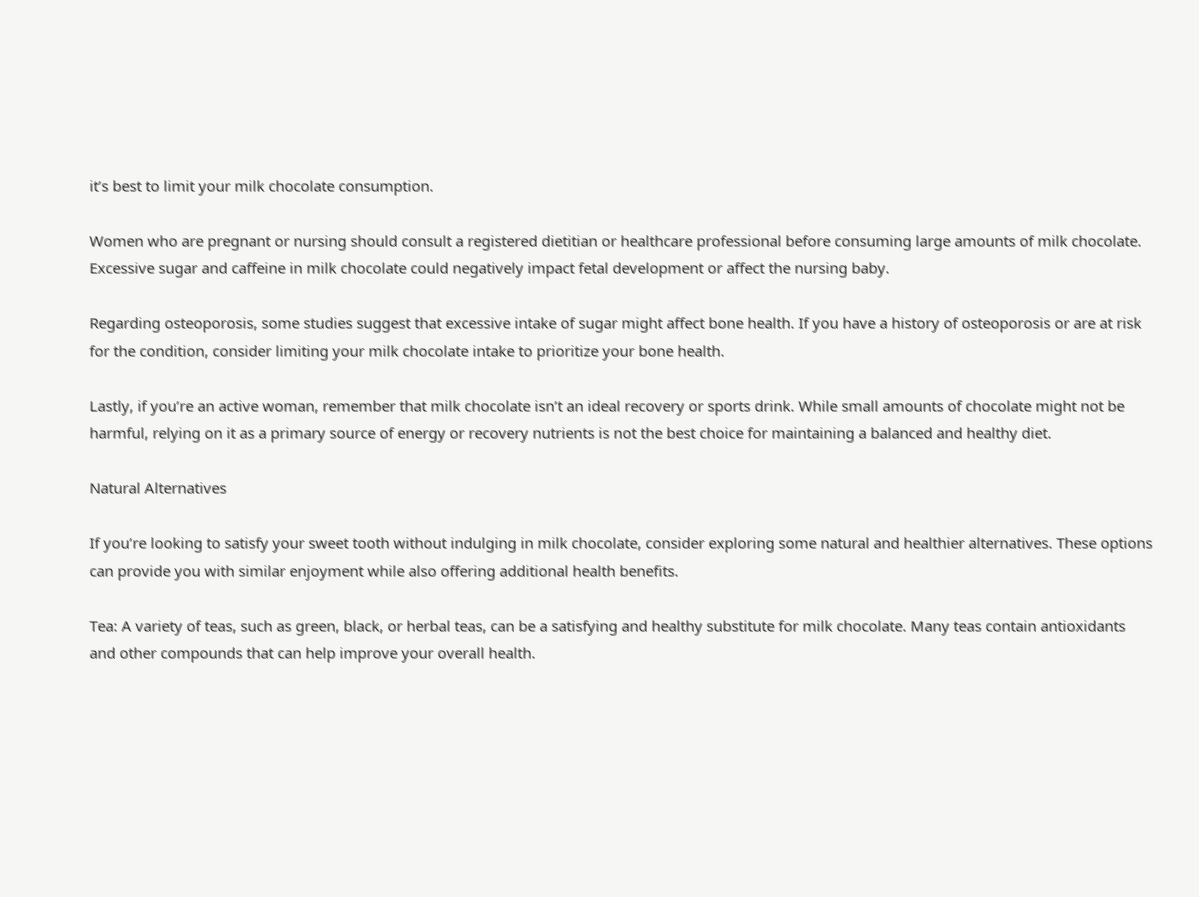it’s best to limit your milk chocolate consumption.

Women who are pregnant or nursing should consult a registered dietitian or healthcare professional before consuming large amounts of milk chocolate. Excessive sugar and caffeine in milk chocolate could negatively impact fetal development or affect the nursing baby.

Regarding osteoporosis, some studies suggest that excessive intake of sugar might affect bone health. If you have a history of osteoporosis or are at risk for the condition, consider limiting your milk chocolate intake to prioritize your bone health.

Lastly, if you’re an active woman, remember that milk chocolate isn’t an ideal recovery or sports drink. While small amounts of chocolate might not be harmful, relying on it as a primary source of energy or recovery nutrients is not the best choice for maintaining a balanced and healthy diet.

Natural Alternatives

If you’re looking to satisfy your sweet tooth without indulging in milk chocolate, consider exploring some natural and healthier alternatives. These options can provide you with similar enjoyment while also offering additional health benefits.

Tea: A variety of teas, such as green, black, or herbal teas, can be a satisfying and healthy substitute for milk chocolate. Many teas contain antioxidants and other compounds that can help improve your overall health.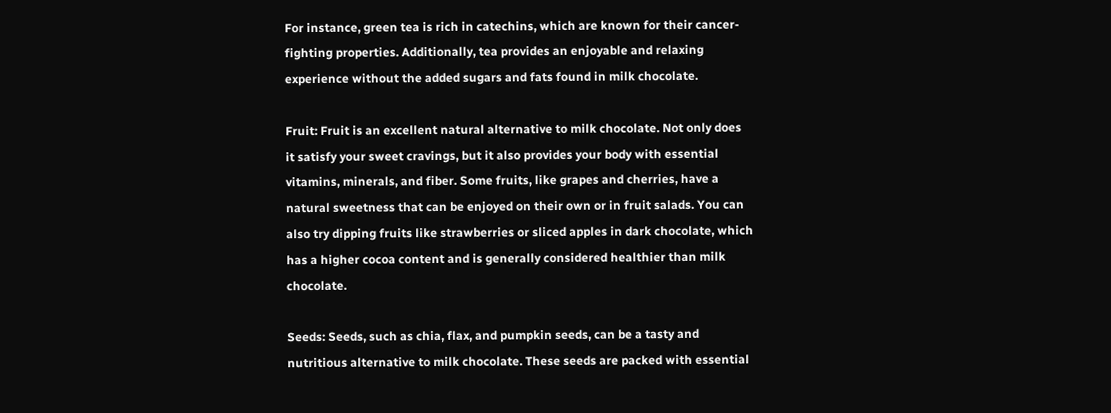For instance, green tea is rich in catechins, which are known for their cancer-fighting properties. Additionally, tea provides an enjoyable and relaxing experience without the added sugars and fats found in milk chocolate.

Fruit: Fruit is an excellent natural alternative to milk chocolate. Not only does it satisfy your sweet cravings, but it also provides your body with essential vitamins, minerals, and fiber. Some fruits, like grapes and cherries, have a natural sweetness that can be enjoyed on their own or in fruit salads. You can also try dipping fruits like strawberries or sliced apples in dark chocolate, which has a higher cocoa content and is generally considered healthier than milk chocolate.

Seeds: Seeds, such as chia, flax, and pumpkin seeds, can be a tasty and nutritious alternative to milk chocolate. These seeds are packed with essential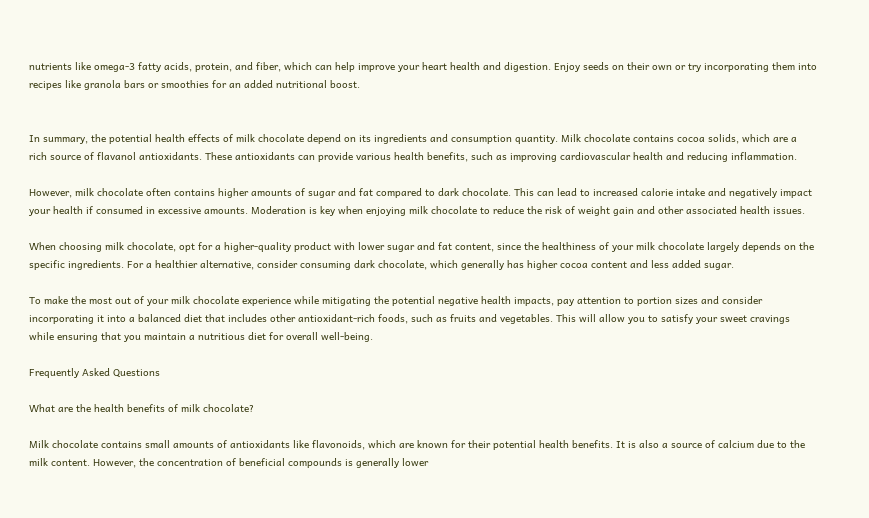nutrients like omega-3 fatty acids, protein, and fiber, which can help improve your heart health and digestion. Enjoy seeds on their own or try incorporating them into recipes like granola bars or smoothies for an added nutritional boost.


In summary, the potential health effects of milk chocolate depend on its ingredients and consumption quantity. Milk chocolate contains cocoa solids, which are a rich source of flavanol antioxidants. These antioxidants can provide various health benefits, such as improving cardiovascular health and reducing inflammation.

However, milk chocolate often contains higher amounts of sugar and fat compared to dark chocolate. This can lead to increased calorie intake and negatively impact your health if consumed in excessive amounts. Moderation is key when enjoying milk chocolate to reduce the risk of weight gain and other associated health issues.

When choosing milk chocolate, opt for a higher-quality product with lower sugar and fat content, since the healthiness of your milk chocolate largely depends on the specific ingredients. For a healthier alternative, consider consuming dark chocolate, which generally has higher cocoa content and less added sugar.

To make the most out of your milk chocolate experience while mitigating the potential negative health impacts, pay attention to portion sizes and consider incorporating it into a balanced diet that includes other antioxidant-rich foods, such as fruits and vegetables. This will allow you to satisfy your sweet cravings while ensuring that you maintain a nutritious diet for overall well-being.

Frequently Asked Questions

What are the health benefits of milk chocolate?

Milk chocolate contains small amounts of antioxidants like flavonoids, which are known for their potential health benefits. It is also a source of calcium due to the milk content. However, the concentration of beneficial compounds is generally lower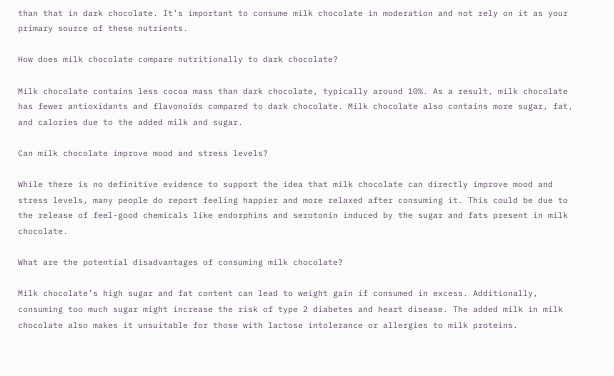than that in dark chocolate. It’s important to consume milk chocolate in moderation and not rely on it as your primary source of these nutrients.

How does milk chocolate compare nutritionally to dark chocolate?

Milk chocolate contains less cocoa mass than dark chocolate, typically around 10%. As a result, milk chocolate has fewer antioxidants and flavonoids compared to dark chocolate. Milk chocolate also contains more sugar, fat, and calories due to the added milk and sugar.

Can milk chocolate improve mood and stress levels?

While there is no definitive evidence to support the idea that milk chocolate can directly improve mood and stress levels, many people do report feeling happier and more relaxed after consuming it. This could be due to the release of feel-good chemicals like endorphins and serotonin induced by the sugar and fats present in milk chocolate.

What are the potential disadvantages of consuming milk chocolate?

Milk chocolate’s high sugar and fat content can lead to weight gain if consumed in excess. Additionally, consuming too much sugar might increase the risk of type 2 diabetes and heart disease. The added milk in milk chocolate also makes it unsuitable for those with lactose intolerance or allergies to milk proteins.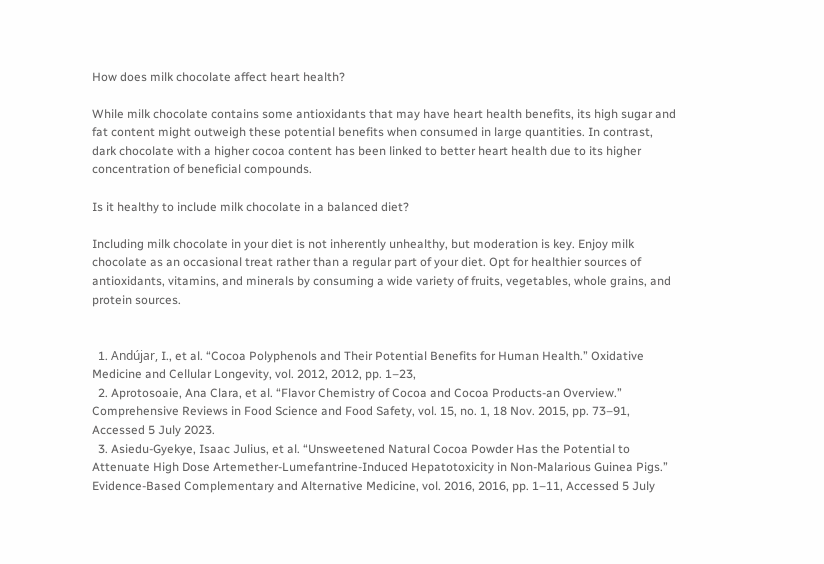How does milk chocolate affect heart health?

While milk chocolate contains some antioxidants that may have heart health benefits, its high sugar and fat content might outweigh these potential benefits when consumed in large quantities. In contrast, dark chocolate with a higher cocoa content has been linked to better heart health due to its higher concentration of beneficial compounds.

Is it healthy to include milk chocolate in a balanced diet?

Including milk chocolate in your diet is not inherently unhealthy, but moderation is key. Enjoy milk chocolate as an occasional treat rather than a regular part of your diet. Opt for healthier sources of antioxidants, vitamins, and minerals by consuming a wide variety of fruits, vegetables, whole grains, and protein sources.


  1. Andújar, I., et al. “Cocoa Polyphenols and Their Potential Benefits for Human Health.” Oxidative Medicine and Cellular Longevity, vol. 2012, 2012, pp. 1–23,
  2. Aprotosoaie, Ana Clara, et al. “Flavor Chemistry of Cocoa and Cocoa Products-an Overview.” Comprehensive Reviews in Food Science and Food Safety, vol. 15, no. 1, 18 Nov. 2015, pp. 73–91, Accessed 5 July 2023.
  3. Asiedu-Gyekye, Isaac Julius, et al. “Unsweetened Natural Cocoa Powder Has the Potential to Attenuate High Dose Artemether-Lumefantrine-Induced Hepatotoxicity in Non-Malarious Guinea Pigs.” Evidence-Based Complementary and Alternative Medicine, vol. 2016, 2016, pp. 1–11, Accessed 5 July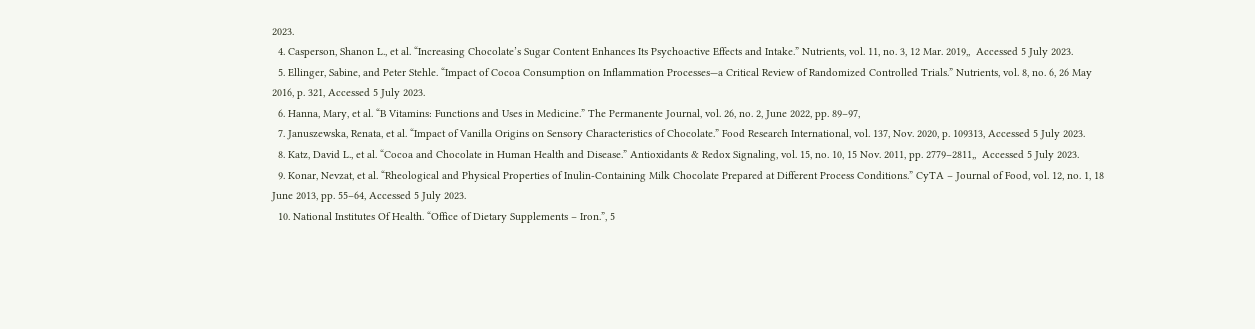2023.
  4. Casperson, Shanon L., et al. “Increasing Chocolate’s Sugar Content Enhances Its Psychoactive Effects and Intake.” Nutrients, vol. 11, no. 3, 12 Mar. 2019,,  Accessed 5 July 2023.
  5. Ellinger, Sabine, and Peter Stehle. “Impact of Cocoa Consumption on Inflammation Processes—a Critical Review of Randomized Controlled Trials.” Nutrients, vol. 8, no. 6, 26 May 2016, p. 321, Accessed 5 July 2023.
  6. Hanna, Mary, et al. “B Vitamins: Functions and Uses in Medicine.” The Permanente Journal, vol. 26, no. 2, June 2022, pp. 89–97,
  7. Januszewska, Renata, et al. “Impact of Vanilla Origins on Sensory Characteristics of Chocolate.” Food Research International, vol. 137, Nov. 2020, p. 109313, Accessed 5 July 2023.
  8. Katz, David L., et al. “Cocoa and Chocolate in Human Health and Disease.” Antioxidants & Redox Signaling, vol. 15, no. 10, 15 Nov. 2011, pp. 2779–2811,,  Accessed 5 July 2023.
  9. Konar, Nevzat, et al. “Rheological and Physical Properties of Inulin-Containing Milk Chocolate Prepared at Different Process Conditions.” CyTA – Journal of Food, vol. 12, no. 1, 18 June 2013, pp. 55–64, Accessed 5 July 2023.
  10. National Institutes Of Health. “Office of Dietary Supplements – Iron.”, 5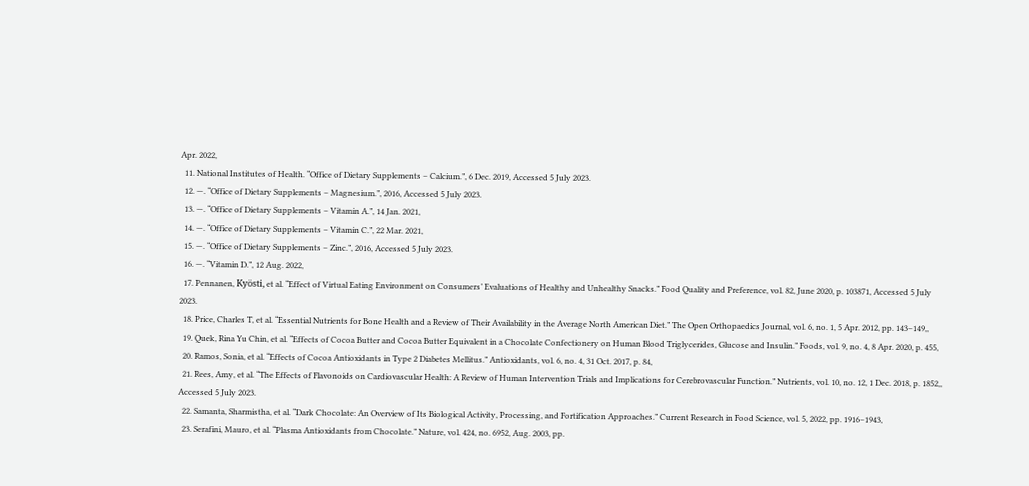Apr. 2022,
  11. National Institutes of Health. “Office of Dietary Supplements – Calcium.”, 6 Dec. 2019, Accessed 5 July 2023.
  12. —. “Office of Dietary Supplements – Magnesium.”, 2016, Accessed 5 July 2023.
  13. —. “Office of Dietary Supplements – Vitamin A.”, 14 Jan. 2021,
  14. —. “Office of Dietary Supplements – Vitamin C.”, 22 Mar. 2021,
  15. —. “Office of Dietary Supplements – Zinc.”, 2016, Accessed 5 July 2023.
  16. —. “Vitamin D.”, 12 Aug. 2022,
  17. Pennanen, Kyösti, et al. “Effect of Virtual Eating Environment on Consumers’ Evaluations of Healthy and Unhealthy Snacks.” Food Quality and Preference, vol. 82, June 2020, p. 103871, Accessed 5 July 2023.
  18. Price, Charles T, et al. “Essential Nutrients for Bone Health and a Review of Their Availability in the Average North American Diet.” The Open Orthopaedics Journal, vol. 6, no. 1, 5 Apr. 2012, pp. 143–149,,
  19. Quek, Rina Yu Chin, et al. “Effects of Cocoa Butter and Cocoa Butter Equivalent in a Chocolate Confectionery on Human Blood Triglycerides, Glucose and Insulin.” Foods, vol. 9, no. 4, 8 Apr. 2020, p. 455,
  20. Ramos, Sonia, et al. “Effects of Cocoa Antioxidants in Type 2 Diabetes Mellitus.” Antioxidants, vol. 6, no. 4, 31 Oct. 2017, p. 84,
  21. Rees, Amy, et al. “The Effects of Flavonoids on Cardiovascular Health: A Review of Human Intervention Trials and Implications for Cerebrovascular Function.” Nutrients, vol. 10, no. 12, 1 Dec. 2018, p. 1852,, Accessed 5 July 2023.
  22. Samanta, Sharmistha, et al. “Dark Chocolate: An Overview of Its Biological Activity, Processing, and Fortification Approaches.” Current Research in Food Science, vol. 5, 2022, pp. 1916–1943,
  23. Serafini, Mauro, et al. “Plasma Antioxidants from Chocolate.” Nature, vol. 424, no. 6952, Aug. 2003, pp.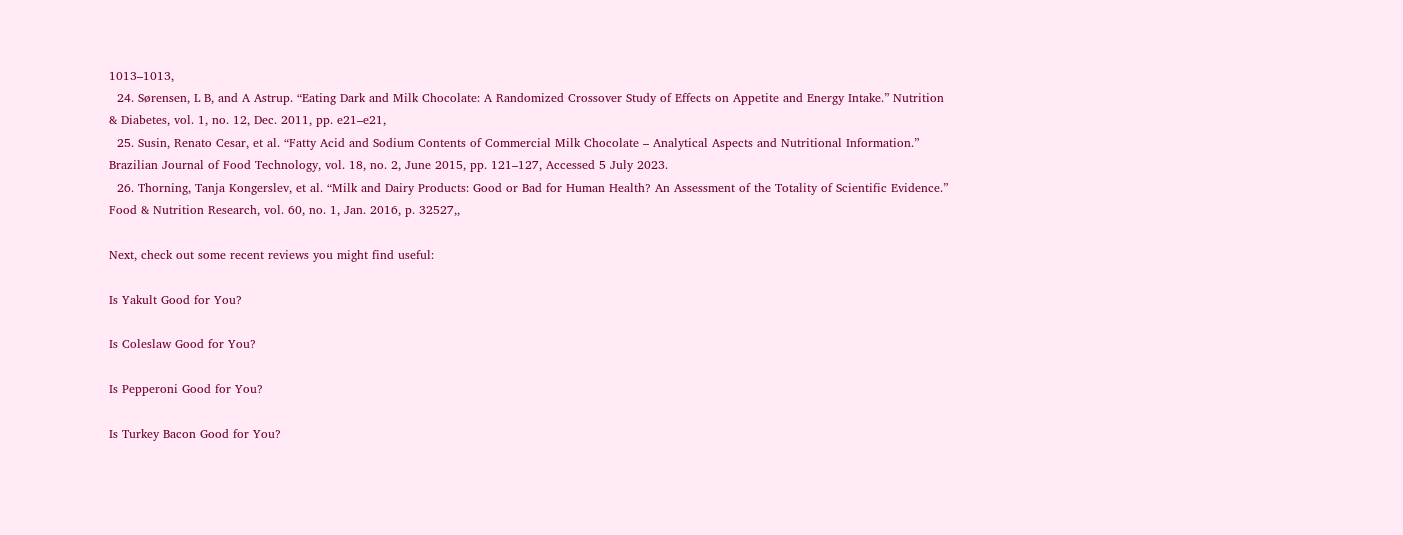1013–1013,
  24. Sørensen, L B, and A Astrup. “Eating Dark and Milk Chocolate: A Randomized Crossover Study of Effects on Appetite and Energy Intake.” Nutrition & Diabetes, vol. 1, no. 12, Dec. 2011, pp. e21–e21,
  25. Susin, Renato Cesar, et al. “Fatty Acid and Sodium Contents of Commercial Milk Chocolate – Analytical Aspects and Nutritional Information.” Brazilian Journal of Food Technology, vol. 18, no. 2, June 2015, pp. 121–127, Accessed 5 July 2023.
  26. Thorning, Tanja Kongerslev, et al. “Milk and Dairy Products: Good or Bad for Human Health? An Assessment of the Totality of Scientific Evidence.” Food & Nutrition Research, vol. 60, no. 1, Jan. 2016, p. 32527,,

Next, check out some recent reviews you might find useful:

Is Yakult Good for You?

Is Coleslaw Good for You?

Is Pepperoni Good for You?

Is Turkey Bacon Good for You?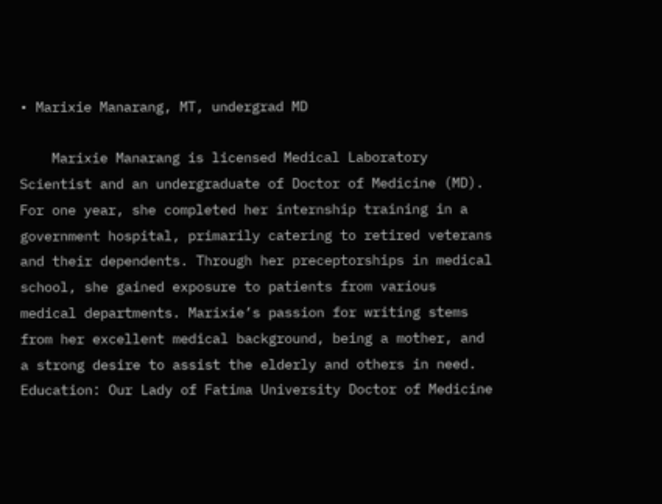• Marixie Manarang, MT, undergrad MD

    Marixie Manarang is licensed Medical Laboratory Scientist and an undergraduate of Doctor of Medicine (MD). For one year, she completed her internship training in a government hospital, primarily catering to retired veterans and their dependents. Through her preceptorships in medical school, she gained exposure to patients from various medical departments. Marixie’s passion for writing stems from her excellent medical background, being a mother, and a strong desire to assist the elderly and others in need. Education: Our Lady of Fatima University Doctor of Medicine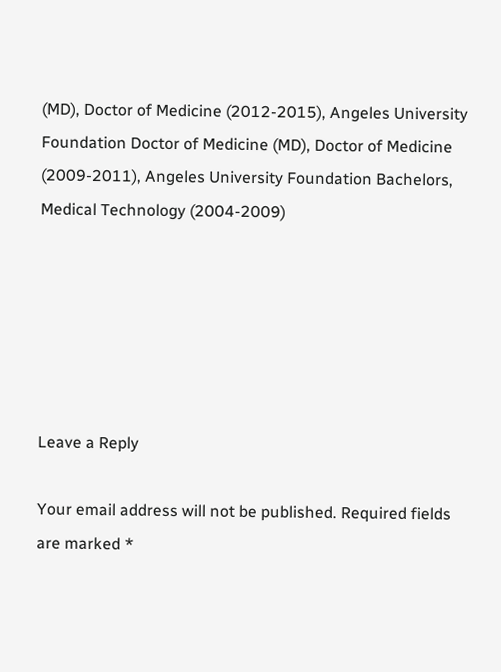(MD), Doctor of Medicine (2012-2015), Angeles University Foundation Doctor of Medicine (MD), Doctor of Medicine (2009-2011), Angeles University Foundation Bachelors, Medical Technology (2004-2009)






Leave a Reply

Your email address will not be published. Required fields are marked *